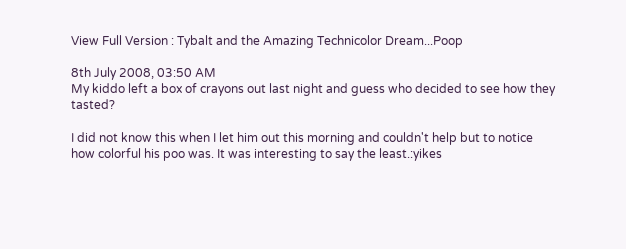View Full Version : Tybalt and the Amazing Technicolor Dream...Poop

8th July 2008, 03:50 AM
My kiddo left a box of crayons out last night and guess who decided to see how they tasted?

I did not know this when I let him out this morning and couldn't help but to notice how colorful his poo was. It was interesting to say the least.:yikes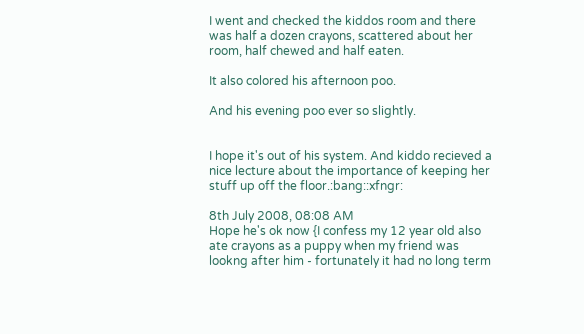I went and checked the kiddos room and there was half a dozen crayons, scattered about her room, half chewed and half eaten.

It also colored his afternoon poo.

And his evening poo ever so slightly.


I hope it's out of his system. And kiddo recieved a nice lecture about the importance of keeping her stuff up off the floor.:bang::xfngr:

8th July 2008, 08:08 AM
Hope he's ok now {I confess my 12 year old also ate crayons as a puppy when my friend was lookng after him - fortunately it had no long term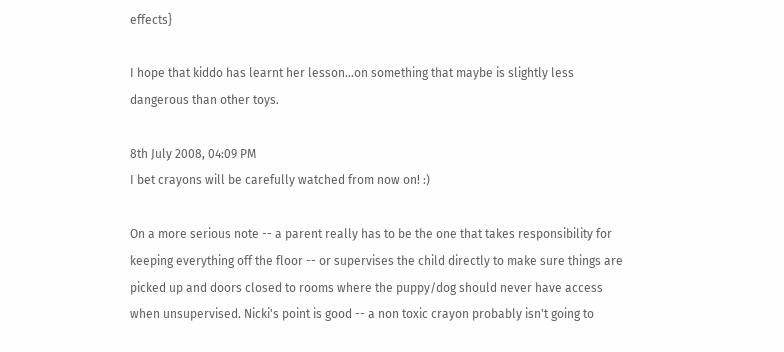effects}

I hope that kiddo has learnt her lesson...on something that maybe is slightly less dangerous than other toys.

8th July 2008, 04:09 PM
I bet crayons will be carefully watched from now on! :)

On a more serious note -- a parent really has to be the one that takes responsibility for keeping everything off the floor -- or supervises the child directly to make sure things are picked up and doors closed to rooms where the puppy/dog should never have access when unsupervised. Nicki's point is good -- a non toxic crayon probably isn't going to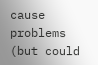cause problems (but could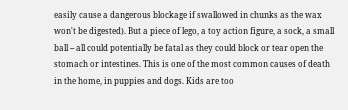easily cause a dangerous blockage if swallowed in chunks as the wax won't be digested). But a piece of lego, a toy action figure, a sock, a small ball -- all could potentially be fatal as they could block or tear open the stomach or intestines. This is one of the most common causes of death in the home, in puppies and dogs. Kids are too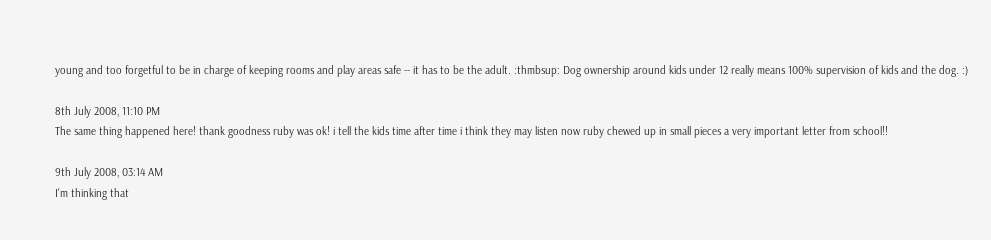young and too forgetful to be in charge of keeping rooms and play areas safe -- it has to be the adult. :thmbsup: Dog ownership around kids under 12 really means 100% supervision of kids and the dog. :)

8th July 2008, 11:10 PM
The same thing happened here! thank goodness ruby was ok! i tell the kids time after time i think they may listen now ruby chewed up in small pieces a very important letter from school!!

9th July 2008, 03:14 AM
I'm thinking that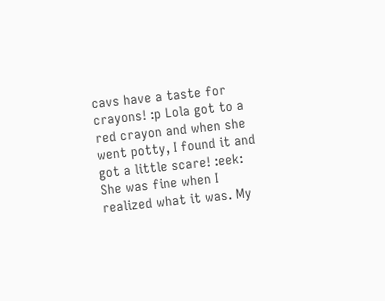cavs have a taste for crayons! :p Lola got to a red crayon and when she went potty, I found it and got a little scare! :eek: She was fine when I realized what it was. My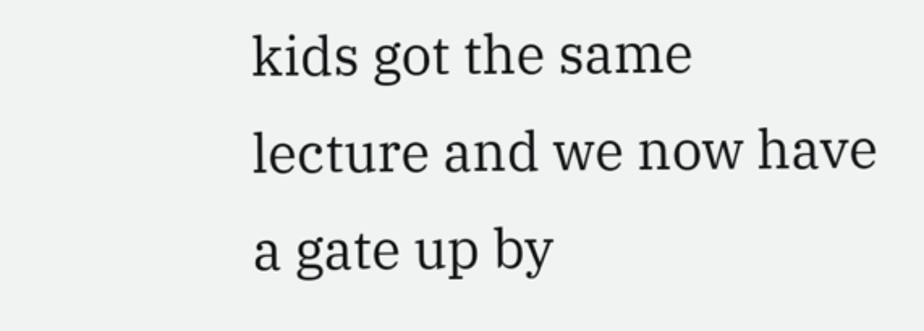kids got the same lecture and we now have a gate up by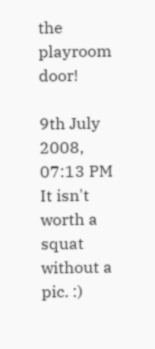the playroom door!

9th July 2008, 07:13 PM
It isn't worth a squat without a pic. :)